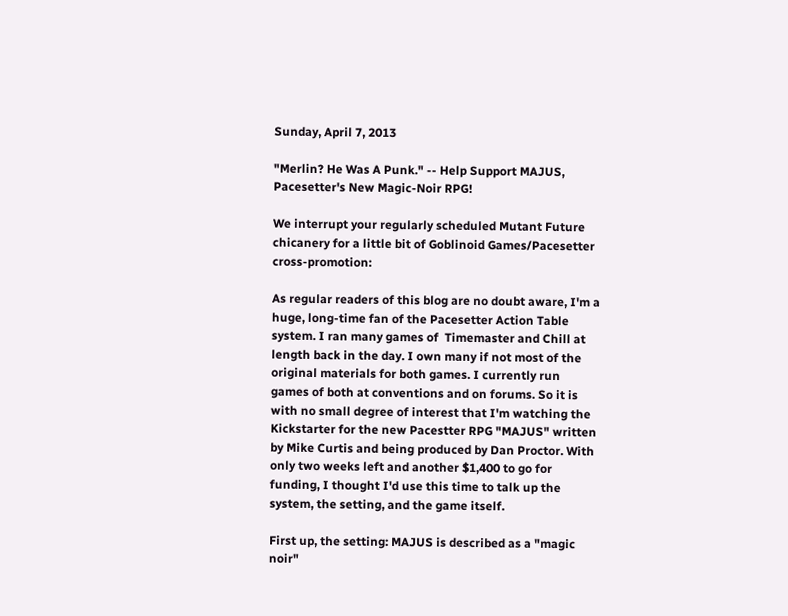Sunday, April 7, 2013

"Merlin? He Was A Punk." -- Help Support MAJUS, Pacesetter's New Magic-Noir RPG!

We interrupt your regularly scheduled Mutant Future chicanery for a little bit of Goblinoid Games/Pacesetter cross-promotion:

As regular readers of this blog are no doubt aware, I'm a huge, long-time fan of the Pacesetter Action Table system. I ran many games of  Timemaster and Chill at length back in the day. I own many if not most of the original materials for both games. I currently run games of both at conventions and on forums. So it is with no small degree of interest that I'm watching the Kickstarter for the new Pacestter RPG "MAJUS" written by Mike Curtis and being produced by Dan Proctor. With only two weeks left and another $1,400 to go for funding, I thought I'd use this time to talk up the system, the setting, and the game itself.

First up, the setting: MAJUS is described as a "magic noir"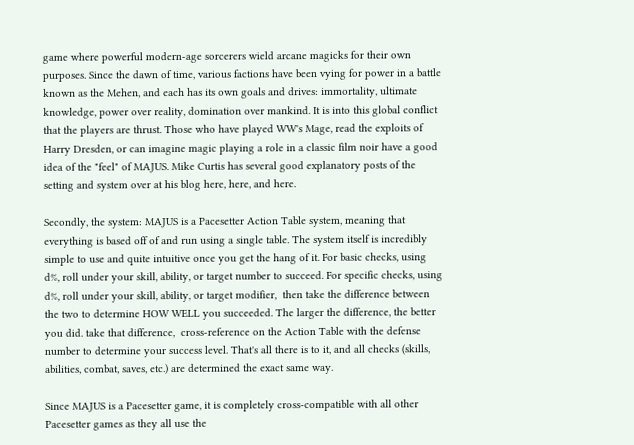game where powerful modern-age sorcerers wield arcane magicks for their own purposes. Since the dawn of time, various factions have been vying for power in a battle known as the Mehen, and each has its own goals and drives: immortality, ultimate knowledge, power over reality, domination over mankind. It is into this global conflict that the players are thrust. Those who have played WW's Mage, read the exploits of Harry Dresden, or can imagine magic playing a role in a classic film noir have a good idea of the "feel" of MAJUS. Mike Curtis has several good explanatory posts of the setting and system over at his blog here, here, and here.

Secondly, the system: MAJUS is a Pacesetter Action Table system, meaning that everything is based off of and run using a single table. The system itself is incredibly simple to use and quite intuitive once you get the hang of it. For basic checks, using d%, roll under your skill, ability, or target number to succeed. For specific checks, using d%, roll under your skill, ability, or target modifier,  then take the difference between the two to determine HOW WELL you succeeded. The larger the difference, the better you did. take that difference,  cross-reference on the Action Table with the defense number to determine your success level. That's all there is to it, and all checks (skills, abilities, combat, saves, etc.) are determined the exact same way.

Since MAJUS is a Pacesetter game, it is completely cross-compatible with all other Pacesetter games as they all use the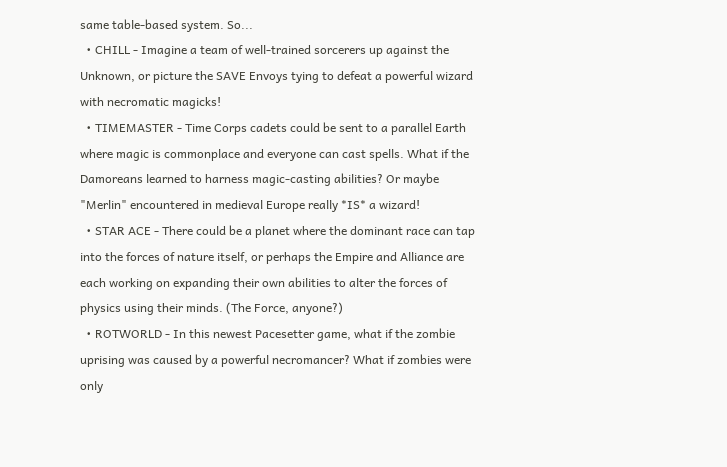same table-based system. So...
  • CHILL - Imagine a team of well-trained sorcerers up against the Unknown, or picture the SAVE Envoys tying to defeat a powerful wizard with necromatic magicks!
  • TIMEMASTER - Time Corps cadets could be sent to a parallel Earth where magic is commonplace and everyone can cast spells. What if the Damoreans learned to harness magic-casting abilities? Or maybe "Merlin" encountered in medieval Europe really *IS* a wizard!
  • STAR ACE - There could be a planet where the dominant race can tap into the forces of nature itself, or perhaps the Empire and Alliance are each working on expanding their own abilities to alter the forces of physics using their minds. (The Force, anyone?)
  • ROTWORLD - In this newest Pacesetter game, what if the zombie uprising was caused by a powerful necromancer? What if zombies were only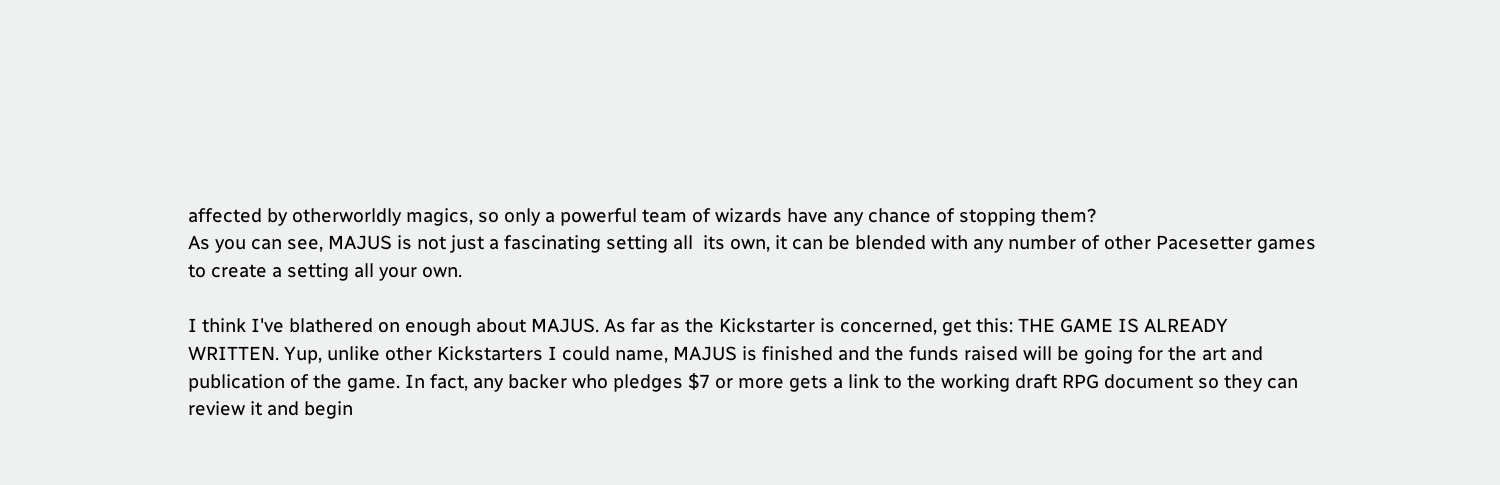affected by otherworldly magics, so only a powerful team of wizards have any chance of stopping them?
As you can see, MAJUS is not just a fascinating setting all  its own, it can be blended with any number of other Pacesetter games to create a setting all your own.

I think I've blathered on enough about MAJUS. As far as the Kickstarter is concerned, get this: THE GAME IS ALREADY WRITTEN. Yup, unlike other Kickstarters I could name, MAJUS is finished and the funds raised will be going for the art and publication of the game. In fact, any backer who pledges $7 or more gets a link to the working draft RPG document so they can review it and begin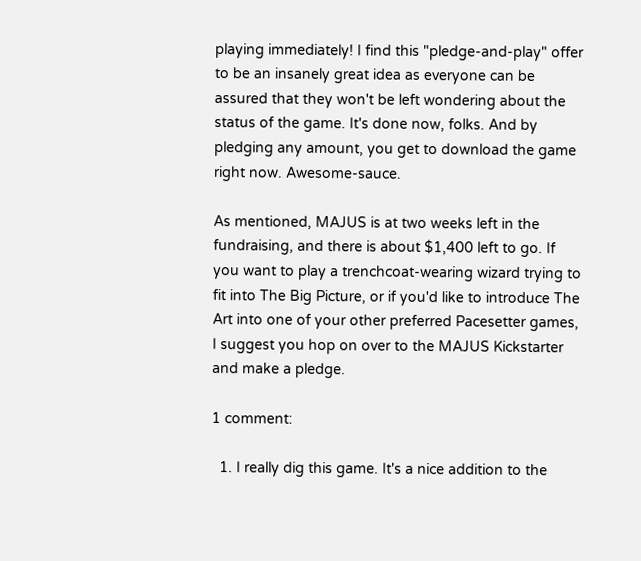playing immediately! I find this "pledge-and-play" offer to be an insanely great idea as everyone can be assured that they won't be left wondering about the status of the game. It's done now, folks. And by pledging any amount, you get to download the game right now. Awesome-sauce.

As mentioned, MAJUS is at two weeks left in the fundraising, and there is about $1,400 left to go. If you want to play a trenchcoat-wearing wizard trying to fit into The Big Picture, or if you'd like to introduce The Art into one of your other preferred Pacesetter games, I suggest you hop on over to the MAJUS Kickstarter and make a pledge.

1 comment:

  1. I really dig this game. It's a nice addition to the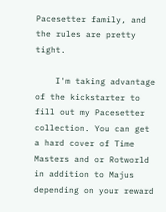Pacesetter family, and the rules are pretty tight.

    I'm taking advantage of the kickstarter to fill out my Pacesetter collection. You can get a hard cover of Time Masters and or Rotworld in addition to Majus depending on your reward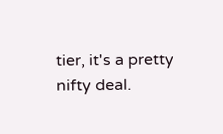tier, it's a pretty nifty deal.